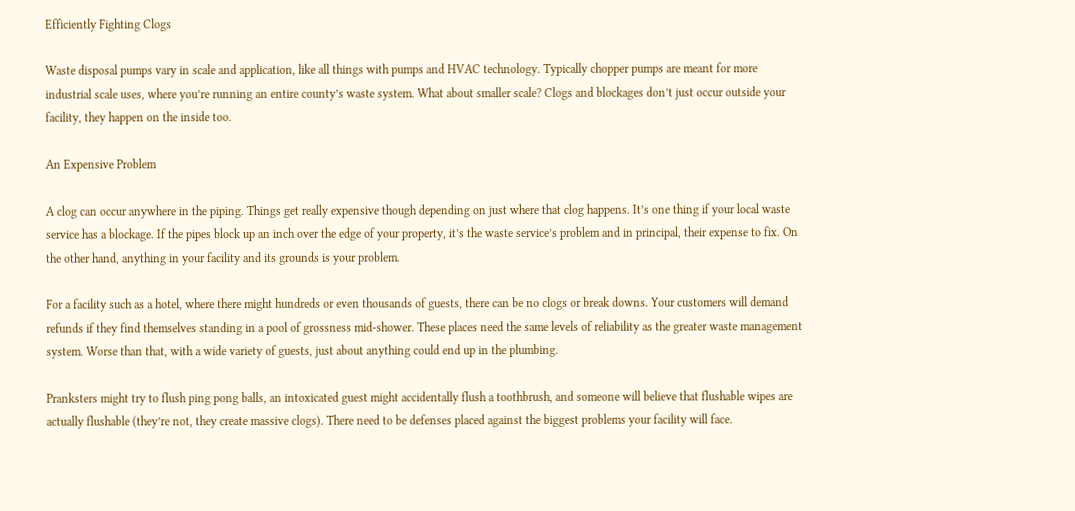Efficiently Fighting Clogs

Waste disposal pumps vary in scale and application, like all things with pumps and HVAC technology. Typically chopper pumps are meant for more industrial scale uses, where you’re running an entire county’s waste system. What about smaller scale? Clogs and blockages don’t just occur outside your facility, they happen on the inside too.

An Expensive Problem

A clog can occur anywhere in the piping. Things get really expensive though depending on just where that clog happens. It’s one thing if your local waste service has a blockage. If the pipes block up an inch over the edge of your property, it’s the waste service’s problem and in principal, their expense to fix. On the other hand, anything in your facility and its grounds is your problem.

For a facility such as a hotel, where there might hundreds or even thousands of guests, there can be no clogs or break downs. Your customers will demand refunds if they find themselves standing in a pool of grossness mid-shower. These places need the same levels of reliability as the greater waste management system. Worse than that, with a wide variety of guests, just about anything could end up in the plumbing.

Pranksters might try to flush ping pong balls, an intoxicated guest might accidentally flush a toothbrush, and someone will believe that flushable wipes are actually flushable (they’re not, they create massive clogs). There need to be defenses placed against the biggest problems your facility will face.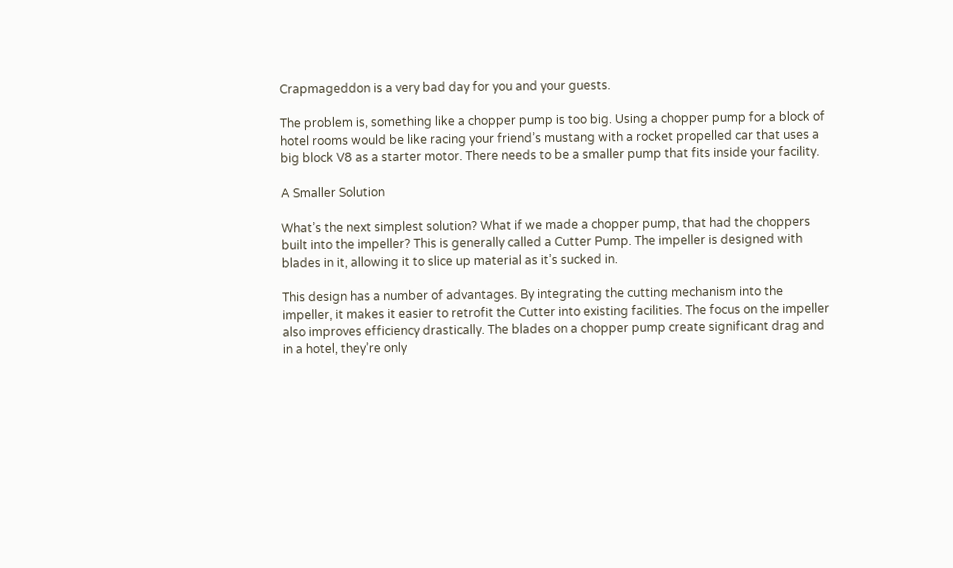Crapmageddon is a very bad day for you and your guests.

The problem is, something like a chopper pump is too big. Using a chopper pump for a block of hotel rooms would be like racing your friend’s mustang with a rocket propelled car that uses a big block V8 as a starter motor. There needs to be a smaller pump that fits inside your facility.

A Smaller Solution

What’s the next simplest solution? What if we made a chopper pump, that had the choppers built into the impeller? This is generally called a Cutter Pump. The impeller is designed with blades in it, allowing it to slice up material as it’s sucked in.

This design has a number of advantages. By integrating the cutting mechanism into the impeller, it makes it easier to retrofit the Cutter into existing facilities. The focus on the impeller also improves efficiency drastically. The blades on a chopper pump create significant drag and in a hotel, they’re only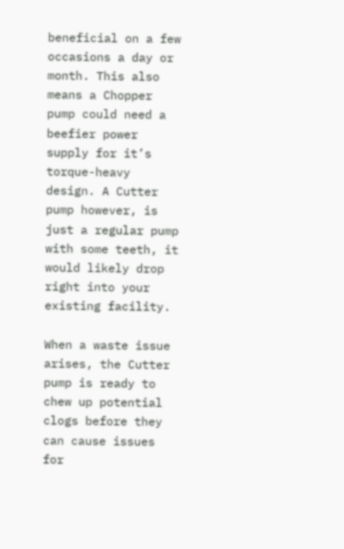beneficial on a few occasions a day or month. This also means a Chopper pump could need a beefier power supply for it’s torque-heavy design. A Cutter pump however, is just a regular pump with some teeth, it would likely drop right into your existing facility.

When a waste issue arises, the Cutter pump is ready to chew up potential clogs before they can cause issues for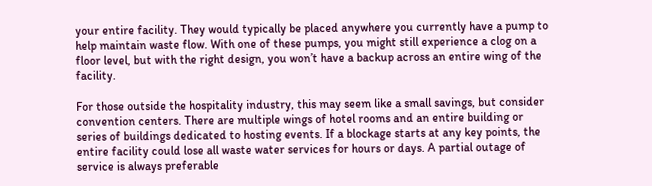your entire facility. They would typically be placed anywhere you currently have a pump to help maintain waste flow. With one of these pumps, you might still experience a clog on a floor level, but with the right design, you won’t have a backup across an entire wing of the facility.

For those outside the hospitality industry, this may seem like a small savings, but consider convention centers. There are multiple wings of hotel rooms and an entire building or series of buildings dedicated to hosting events. If a blockage starts at any key points, the entire facility could lose all waste water services for hours or days. A partial outage of service is always preferable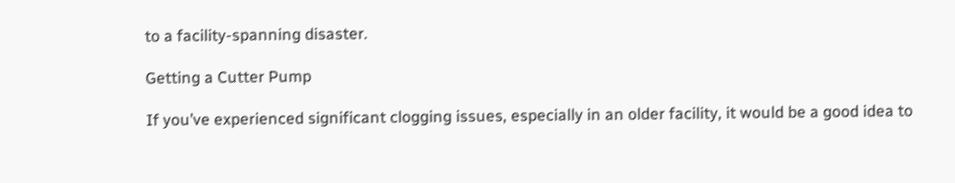to a facility-spanning disaster.

Getting a Cutter Pump

If you’ve experienced significant clogging issues, especially in an older facility, it would be a good idea to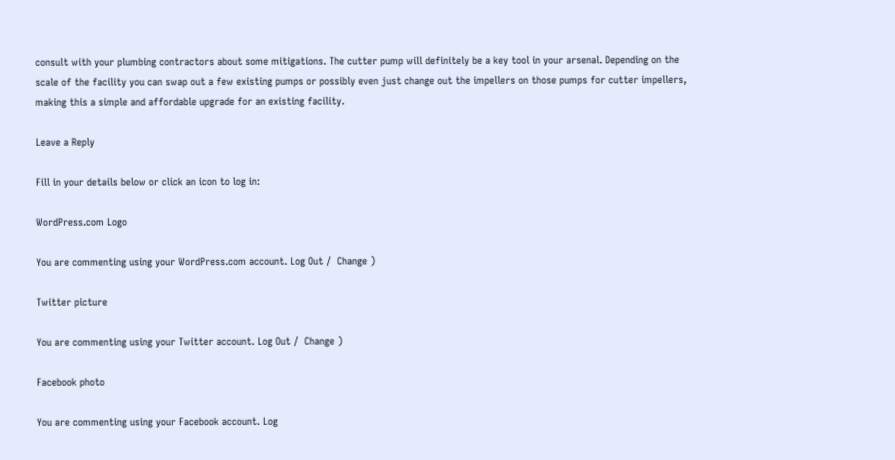consult with your plumbing contractors about some mitigations. The cutter pump will definitely be a key tool in your arsenal. Depending on the scale of the facility you can swap out a few existing pumps or possibly even just change out the impellers on those pumps for cutter impellers, making this a simple and affordable upgrade for an existing facility.

Leave a Reply

Fill in your details below or click an icon to log in:

WordPress.com Logo

You are commenting using your WordPress.com account. Log Out /  Change )

Twitter picture

You are commenting using your Twitter account. Log Out /  Change )

Facebook photo

You are commenting using your Facebook account. Log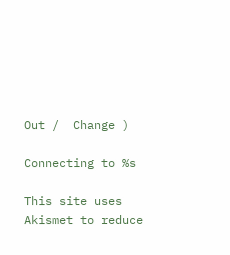Out /  Change )

Connecting to %s

This site uses Akismet to reduce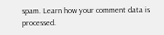spam. Learn how your comment data is processed.